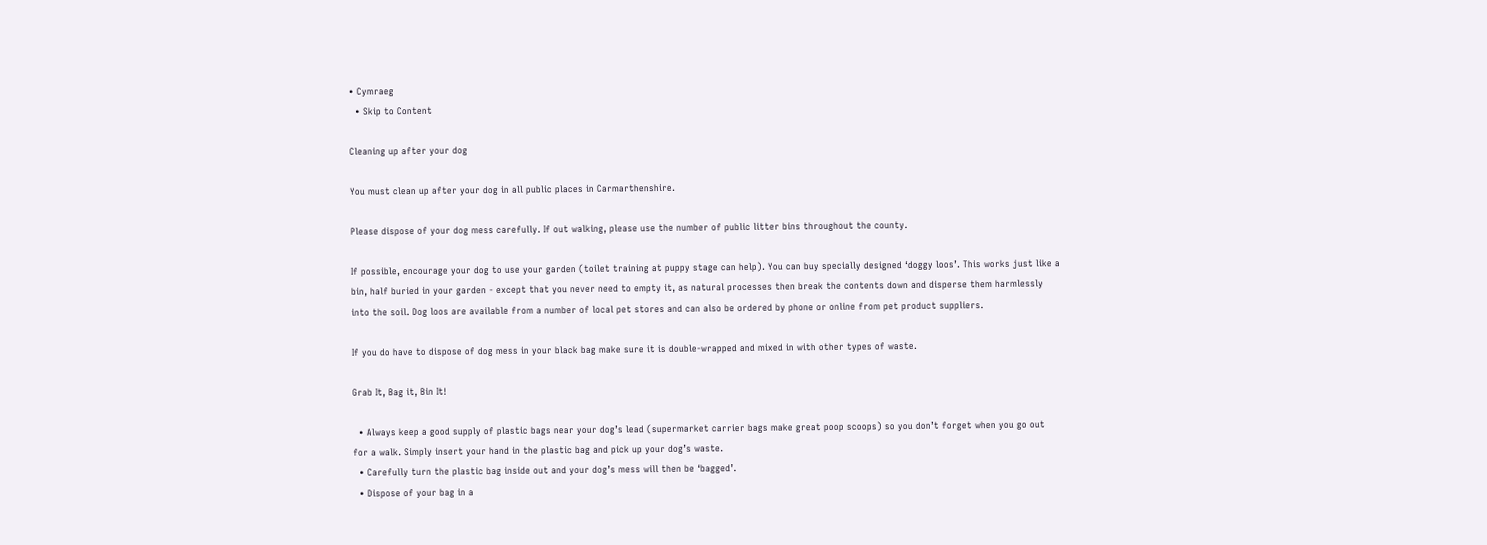• Cymraeg
  • Skip to Content

Cleaning up after your dog

You must clean up after your dog in all public places in Carmarthenshire.

Please dispose of your dog mess carefully. If out walking, please use the number of public litter bins throughout the county.

If possible, encourage your dog to use your garden (toilet training at puppy stage can help). You can buy specially designed ‘doggy loos’. This works just like a bin, half buried in your garden - except that you never need to empty it, as natural processes then break the contents down and disperse them harmlessly into the soil. Dog loos are available from a number of local pet stores and can also be ordered by phone or online from pet product suppliers.

If you do have to dispose of dog mess in your black bag make sure it is double-wrapped and mixed in with other types of waste.

Grab It, Bag it, Bin It!

  • Always keep a good supply of plastic bags near your dog’s lead (supermarket carrier bags make great poop scoops) so you don’t forget when you go out for a walk. Simply insert your hand in the plastic bag and pick up your dog’s waste.
  • Carefully turn the plastic bag inside out and your dog’s mess will then be ‘bagged’.
  • Dispose of your bag in a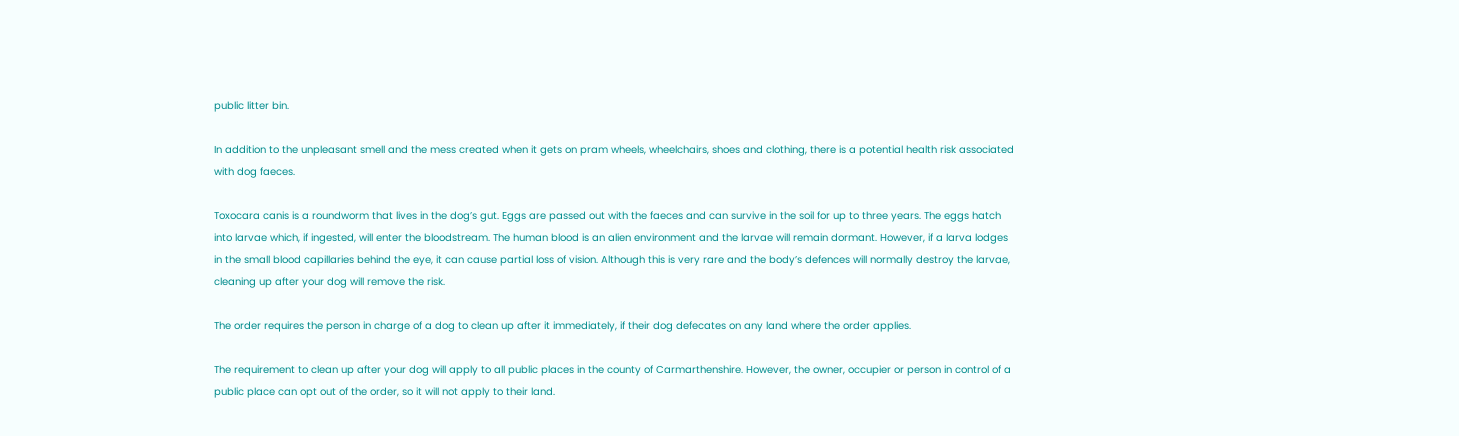public litter bin.

In addition to the unpleasant smell and the mess created when it gets on pram wheels, wheelchairs, shoes and clothing, there is a potential health risk associated with dog faeces.

Toxocara canis is a roundworm that lives in the dog’s gut. Eggs are passed out with the faeces and can survive in the soil for up to three years. The eggs hatch into larvae which, if ingested, will enter the bloodstream. The human blood is an alien environment and the larvae will remain dormant. However, if a larva lodges in the small blood capillaries behind the eye, it can cause partial loss of vision. Although this is very rare and the body’s defences will normally destroy the larvae, cleaning up after your dog will remove the risk.

The order requires the person in charge of a dog to clean up after it immediately, if their dog defecates on any land where the order applies.

The requirement to clean up after your dog will apply to all public places in the county of Carmarthenshire. However, the owner, occupier or person in control of a public place can opt out of the order, so it will not apply to their land.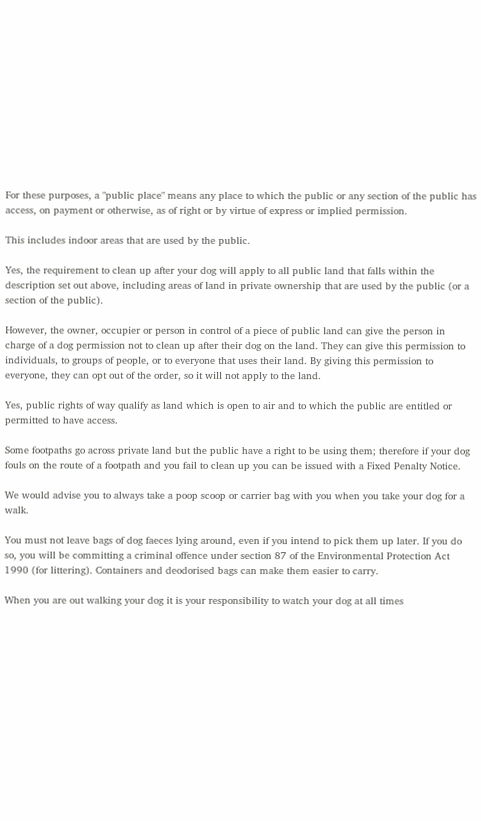For these purposes, a "public place" means any place to which the public or any section of the public has access, on payment or otherwise, as of right or by virtue of express or implied permission.

This includes indoor areas that are used by the public.

Yes, the requirement to clean up after your dog will apply to all public land that falls within the description set out above, including areas of land in private ownership that are used by the public (or a section of the public).

However, the owner, occupier or person in control of a piece of public land can give the person in charge of a dog permission not to clean up after their dog on the land. They can give this permission to individuals, to groups of people, or to everyone that uses their land. By giving this permission to everyone, they can opt out of the order, so it will not apply to the land.

Yes, public rights of way qualify as land which is open to air and to which the public are entitled or permitted to have access.

Some footpaths go across private land but the public have a right to be using them; therefore if your dog fouls on the route of a footpath and you fail to clean up you can be issued with a Fixed Penalty Notice.

We would advise you to always take a poop scoop or carrier bag with you when you take your dog for a walk.

You must not leave bags of dog faeces lying around, even if you intend to pick them up later. If you do so, you will be committing a criminal offence under section 87 of the Environmental Protection Act 1990 (for littering). Containers and deodorised bags can make them easier to carry.

When you are out walking your dog it is your responsibility to watch your dog at all times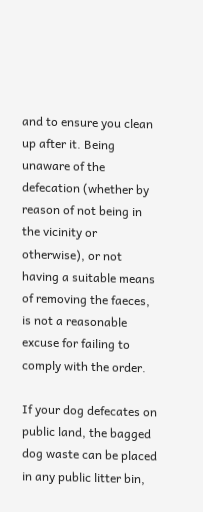and to ensure you clean up after it. Being unaware of the defecation (whether by reason of not being in the vicinity or otherwise), or not having a suitable means of removing the faeces, is not a reasonable excuse for failing to comply with the order.

If your dog defecates on public land, the bagged dog waste can be placed in any public litter bin,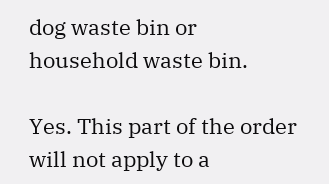dog waste bin or household waste bin.

Yes. This part of the order will not apply to a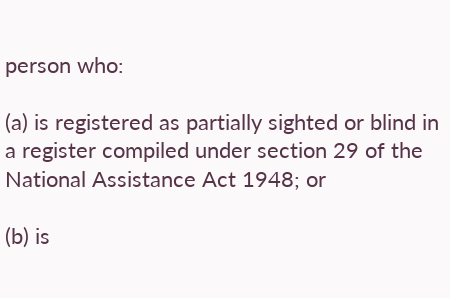person who:

(a) is registered as partially sighted or blind in a register compiled under section 29 of the National Assistance Act 1948; or

(b) is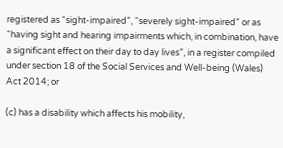registered as “sight-impaired”, “severely sight-impaired” or as “having sight and hearing impairments which, in combination, have a significant effect on their day to day lives”, in a register compiled under section 18 of the Social Services and Well-being (Wales) Act 2014; or

(c) has a disability which affects his mobility,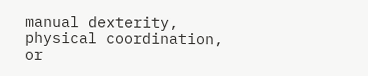manual dexterity, physical coordination, or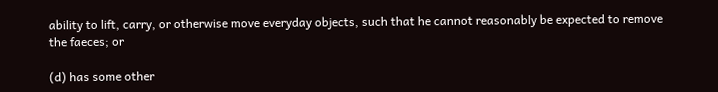ability to lift, carry, or otherwise move everyday objects, such that he cannot reasonably be expected to remove the faeces; or

(d) has some other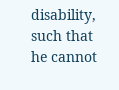disability, such that he cannot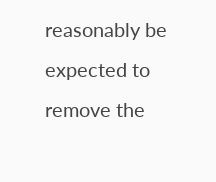reasonably be expected to remove the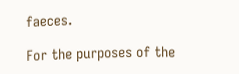faeces.

For the purposes of the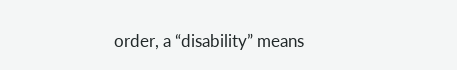order, a “disability” means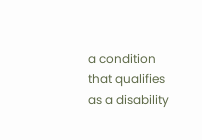a condition that qualifies as a disability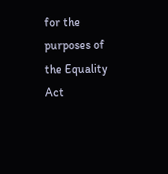for the purposes of the Equality Act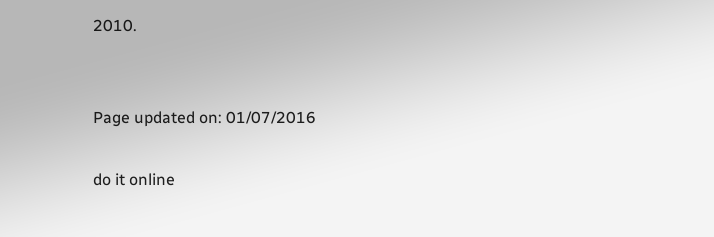2010.


Page updated on: 01/07/2016

do it online